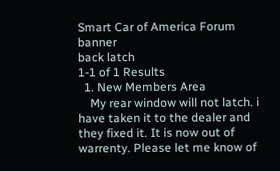Smart Car of America Forum banner
back latch
1-1 of 1 Results
  1. New Members Area
    My rear window will not latch. i have taken it to the dealer and they fixed it. It is now out of warrenty. Please let me know of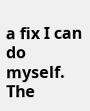a fix I can do myself. The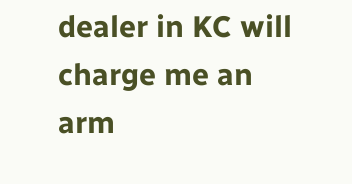dealer in KC will charge me an arm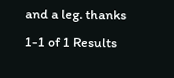and a leg. thanks
1-1 of 1 Results